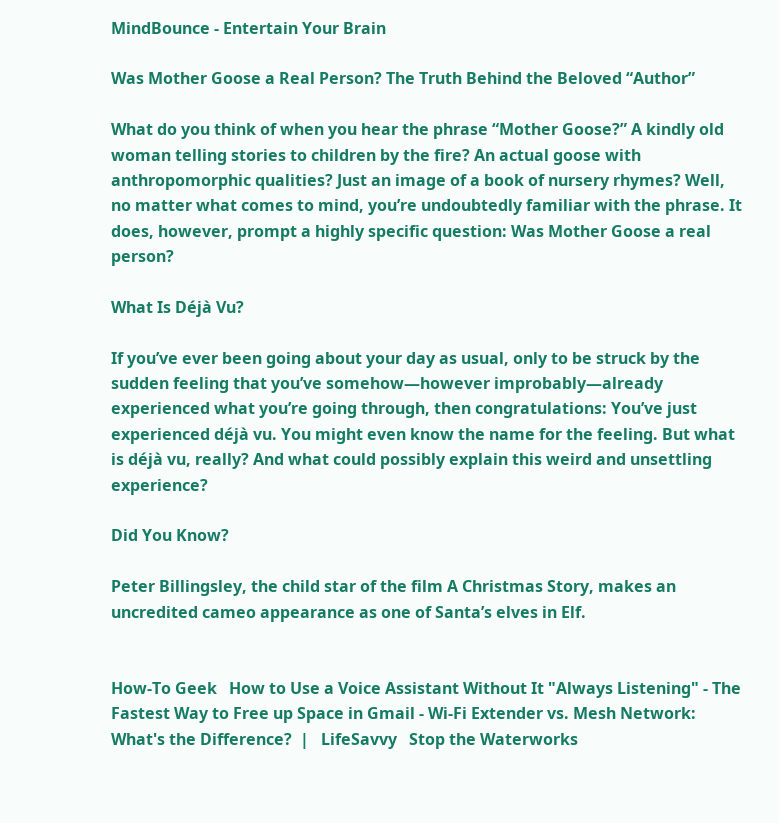MindBounce - Entertain Your Brain

Was Mother Goose a Real Person? The Truth Behind the Beloved “Author”

What do you think of when you hear the phrase “Mother Goose?” A kindly old woman telling stories to children by the fire? An actual goose with anthropomorphic qualities? Just an image of a book of nursery rhymes? Well, no matter what comes to mind, you’re undoubtedly familiar with the phrase. It does, however, prompt a highly specific question: Was Mother Goose a real person?

What Is Déjà Vu?

If you’ve ever been going about your day as usual, only to be struck by the sudden feeling that you’ve somehow—however improbably—already experienced what you’re going through, then congratulations: You’ve just experienced déjà vu. You might even know the name for the feeling. But what is déjà vu, really? And what could possibly explain this weird and unsettling experience?

Did You Know?

Peter Billingsley, the child star of the film A Christmas Story, makes an uncredited cameo appearance as one of Santa’s elves in Elf.


How-To Geek   How to Use a Voice Assistant Without It "Always Listening" - The Fastest Way to Free up Space in Gmail - Wi-Fi Extender vs. Mesh Network: What's the Difference?  |   LifeSavvy   Stop the Waterworks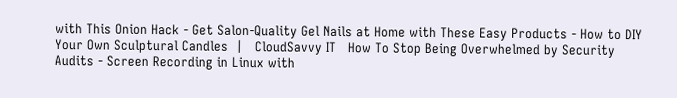with This Onion Hack - Get Salon-Quality Gel Nails at Home with These Easy Products - How to DIY Your Own Sculptural Candles  |   CloudSavvy IT   How To Stop Being Overwhelmed by Security Audits - Screen Recording in Linux with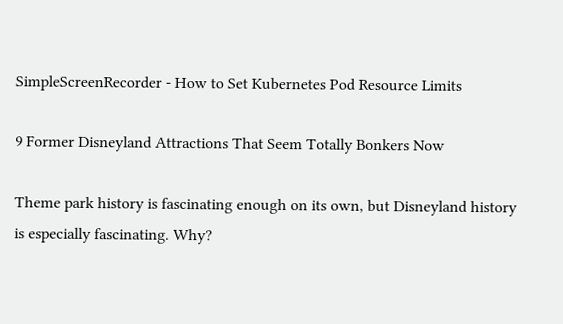SimpleScreenRecorder - How to Set Kubernetes Pod Resource Limits

9 Former Disneyland Attractions That Seem Totally Bonkers Now

Theme park history is fascinating enough on its own, but Disneyland history is especially fascinating. Why?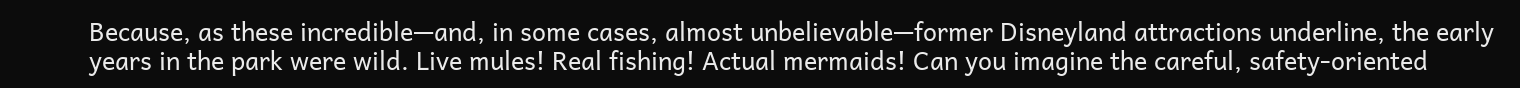Because, as these incredible—and, in some cases, almost unbelievable—former Disneyland attractions underline, the early years in the park were wild. Live mules! Real fishing! Actual mermaids! Can you imagine the careful, safety-oriented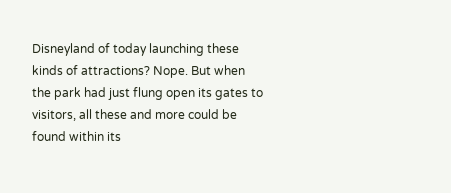Disneyland of today launching these kinds of attractions? Nope. But when the park had just flung open its gates to visitors, all these and more could be found within its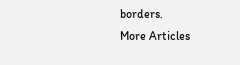borders.
More Articles